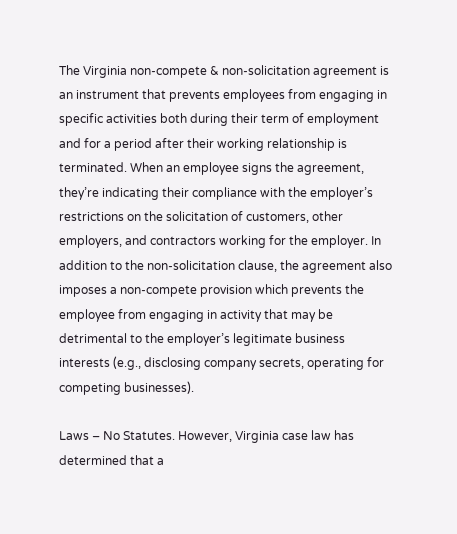The Virginia non-compete & non-solicitation agreement is an instrument that prevents employees from engaging in specific activities both during their term of employment and for a period after their working relationship is terminated. When an employee signs the agreement, they’re indicating their compliance with the employer’s restrictions on the solicitation of customers, other employers, and contractors working for the employer. In addition to the non-solicitation clause, the agreement also imposes a non-compete provision which prevents the employee from engaging in activity that may be detrimental to the employer’s legitimate business interests (e.g., disclosing company secrets, operating for competing businesses).

Laws – No Statutes. However, Virginia case law has determined that a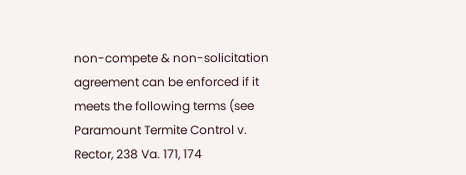non-compete & non-solicitation agreement can be enforced if it meets the following terms (see Paramount Termite Control v. Rector, 238 Va. 171, 174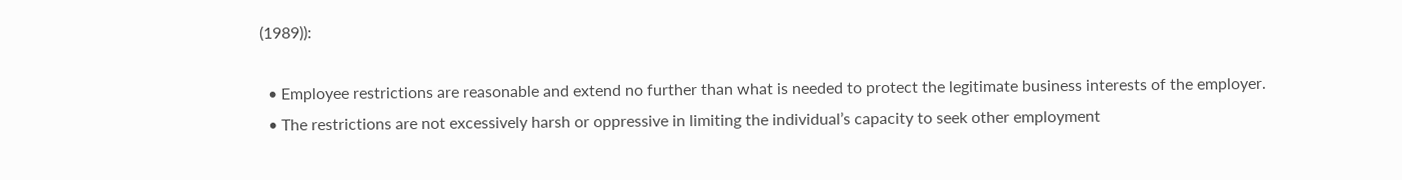(1989)):

  • Employee restrictions are reasonable and extend no further than what is needed to protect the legitimate business interests of the employer.
  • The restrictions are not excessively harsh or oppressive in limiting the individual’s capacity to seek other employment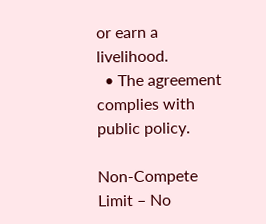or earn a livelihood.
  • The agreement complies with public policy.

Non-Compete Limit – No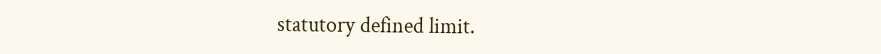statutory defined limit.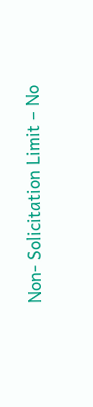Non- Solicitation Limit – No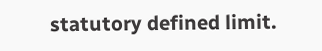statutory defined limit.